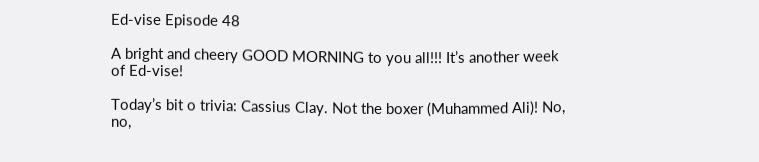Ed-vise Episode 48

A bright and cheery GOOD MORNING to you all!!! It’s another week of Ed-vise!

Today’s bit o trivia: Cassius Clay. Not the boxer (Muhammed Ali)! No, no,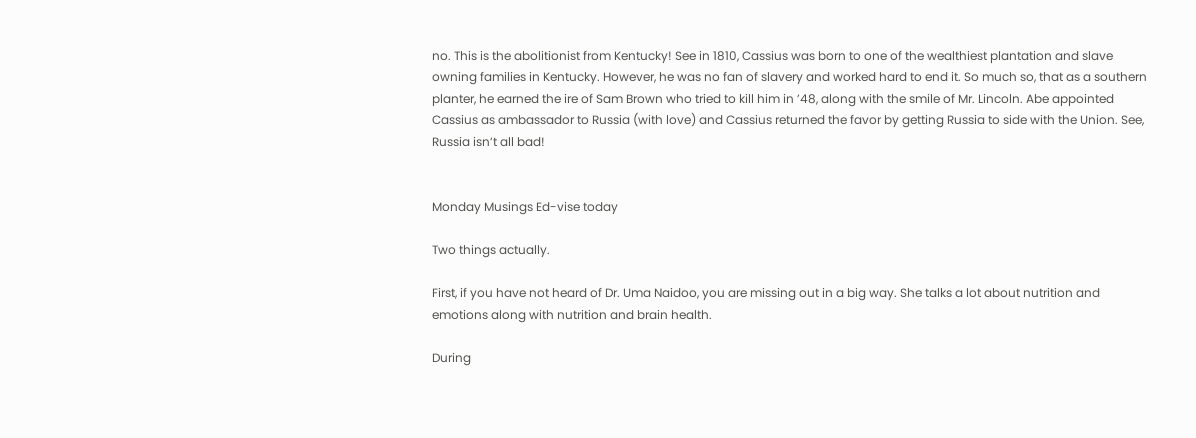no. This is the abolitionist from Kentucky! See in 1810, Cassius was born to one of the wealthiest plantation and slave owning families in Kentucky. However, he was no fan of slavery and worked hard to end it. So much so, that as a southern planter, he earned the ire of Sam Brown who tried to kill him in ’48, along with the smile of Mr. Lincoln. Abe appointed Cassius as ambassador to Russia (with love) and Cassius returned the favor by getting Russia to side with the Union. See, Russia isn’t all bad!


Monday Musings Ed-vise today

Two things actually.

First, if you have not heard of Dr. Uma Naidoo, you are missing out in a big way. She talks a lot about nutrition and emotions along with nutrition and brain health.

During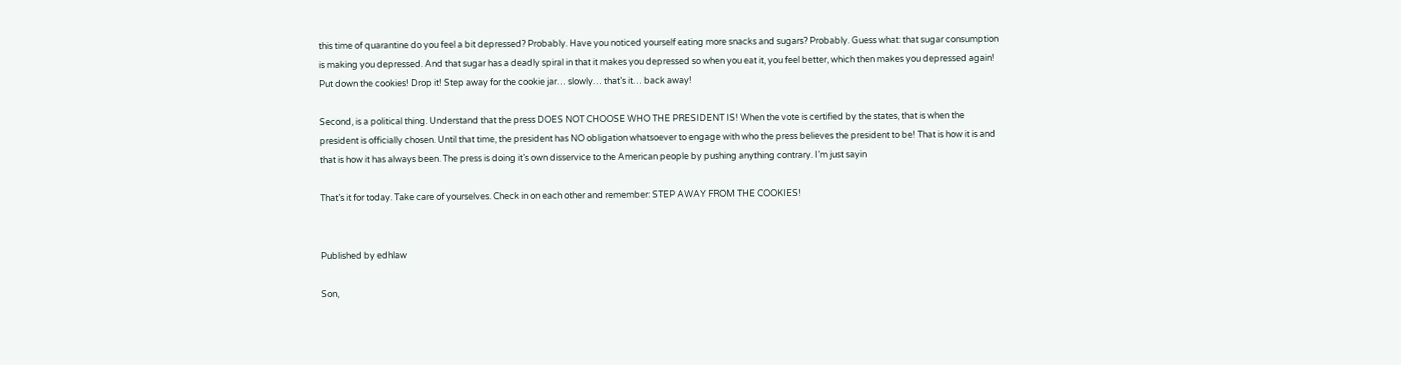this time of quarantine do you feel a bit depressed? Probably. Have you noticed yourself eating more snacks and sugars? Probably. Guess what: that sugar consumption is making you depressed. And that sugar has a deadly spiral in that it makes you depressed so when you eat it, you feel better, which then makes you depressed again! Put down the cookies! Drop it! Step away for the cookie jar… slowly… that’s it… back away!

Second, is a political thing. Understand that the press DOES NOT CHOOSE WHO THE PRESIDENT IS! When the vote is certified by the states, that is when the president is officially chosen. Until that time, the president has NO obligation whatsoever to engage with who the press believes the president to be! That is how it is and that is how it has always been. The press is doing it’s own disservice to the American people by pushing anything contrary. I’m just sayin

That’s it for today. Take care of yourselves. Check in on each other and remember: STEP AWAY FROM THE COOKIES!


Published by edhlaw

Son,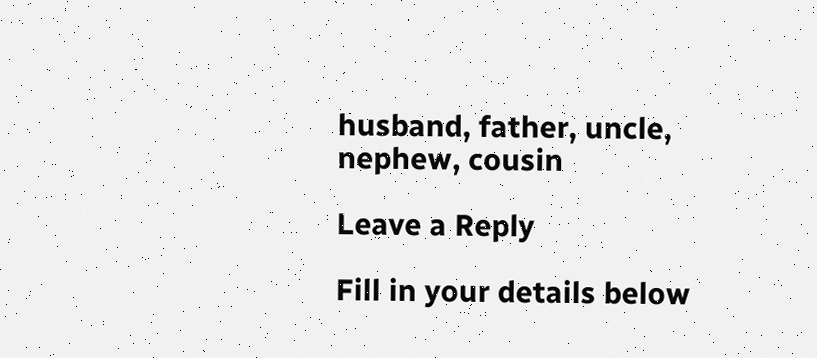husband, father, uncle, nephew, cousin

Leave a Reply

Fill in your details below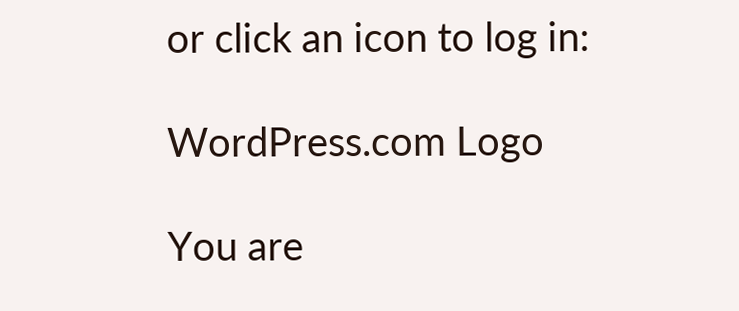or click an icon to log in:

WordPress.com Logo

You are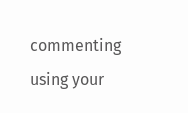commenting using your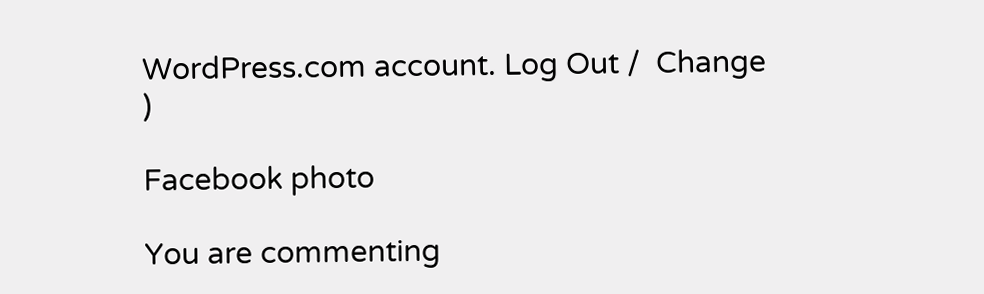WordPress.com account. Log Out /  Change )

Facebook photo

You are commenting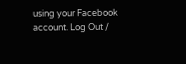using your Facebook account. Log Out /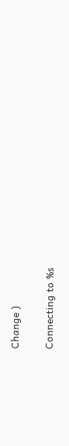Change )

Connecting to %s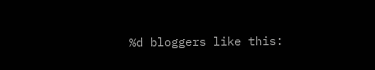%d bloggers like this: